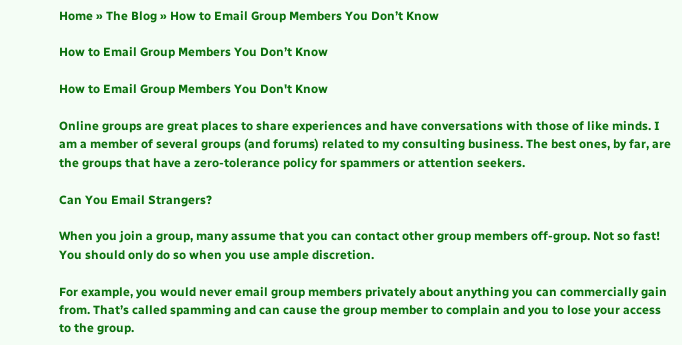Home » The Blog » How to Email Group Members You Don’t Know

How to Email Group Members You Don’t Know

How to Email Group Members You Don't Know

Online groups are great places to share experiences and have conversations with those of like minds. I am a member of several groups (and forums) related to my consulting business. The best ones, by far, are the groups that have a zero-tolerance policy for spammers or attention seekers.

Can You Email Strangers?

When you join a group, many assume that you can contact other group members off-group. Not so fast! You should only do so when you use ample discretion.

For example, you would never email group members privately about anything you can commercially gain from. That’s called spamming and can cause the group member to complain and you to lose your access to the group.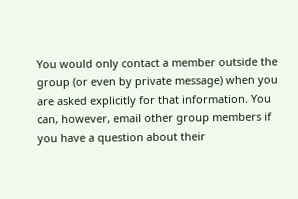You would only contact a member outside the group (or even by private message) when you are asked explicitly for that information. You can, however, email other group members if you have a question about their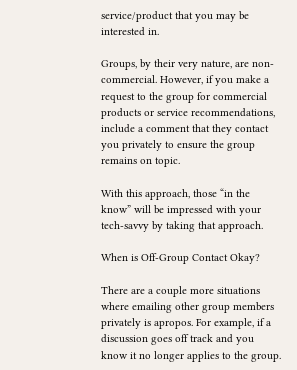service/product that you may be interested in.

Groups, by their very nature, are non-commercial. However, if you make a request to the group for commercial products or service recommendations, include a comment that they contact you privately to ensure the group remains on topic.

With this approach, those “in the know” will be impressed with your tech-savvy by taking that approach.

When is Off-Group Contact Okay?

There are a couple more situations where emailing other group members privately is apropos. For example, if a discussion goes off track and you know it no longer applies to the group.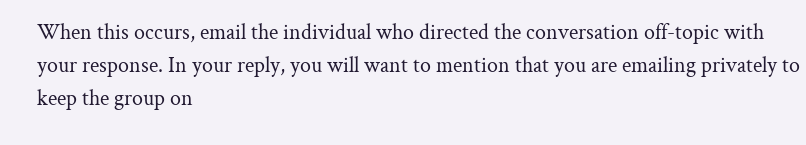When this occurs, email the individual who directed the conversation off-topic with your response. In your reply, you will want to mention that you are emailing privately to keep the group on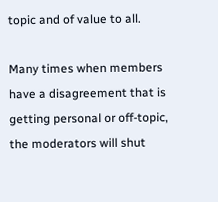topic and of value to all.

Many times when members have a disagreement that is getting personal or off-topic, the moderators will shut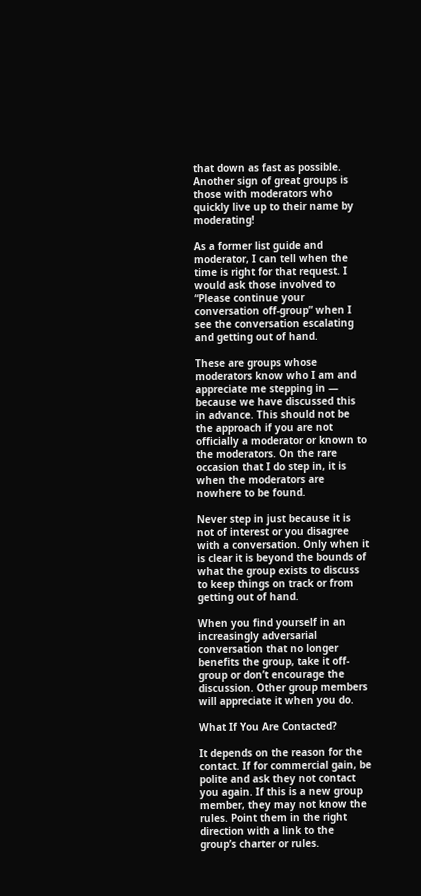that down as fast as possible. Another sign of great groups is those with moderators who quickly live up to their name by moderating!

As a former list guide and moderator, I can tell when the time is right for that request. I would ask those involved to “Please continue your conversation off-group” when I see the conversation escalating and getting out of hand.

These are groups whose moderators know who I am and appreciate me stepping in — because we have discussed this in advance. This should not be the approach if you are not officially a moderator or known to the moderators. On the rare occasion that I do step in, it is when the moderators are nowhere to be found.

Never step in just because it is not of interest or you disagree with a conversation. Only when it is clear it is beyond the bounds of what the group exists to discuss to keep things on track or from getting out of hand.

When you find yourself in an increasingly adversarial conversation that no longer benefits the group, take it off-group or don’t encourage the discussion. Other group members will appreciate it when you do.

What If You Are Contacted?

It depends on the reason for the contact. If for commercial gain, be polite and ask they not contact you again. If this is a new group member, they may not know the rules. Point them in the right direction with a link to the group’s charter or rules.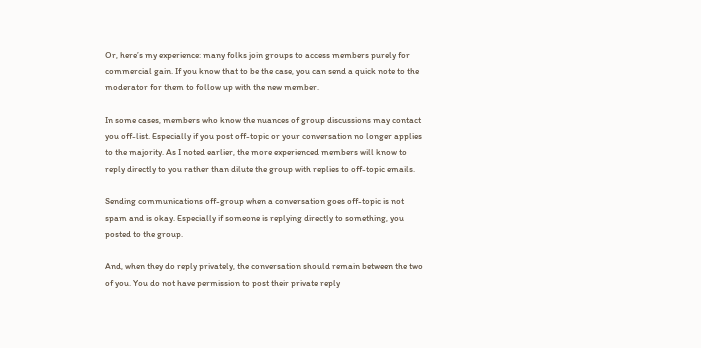Or, here’s my experience: many folks join groups to access members purely for commercial gain. If you know that to be the case, you can send a quick note to the moderator for them to follow up with the new member.

In some cases, members who know the nuances of group discussions may contact you off-list. Especially if you post off-topic or your conversation no longer applies to the majority. As I noted earlier, the more experienced members will know to reply directly to you rather than dilute the group with replies to off-topic emails.

Sending communications off-group when a conversation goes off-topic is not spam and is okay. Especially if someone is replying directly to something, you posted to the group.

And, when they do reply privately, the conversation should remain between the two of you. You do not have permission to post their private reply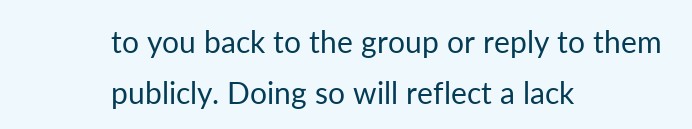to you back to the group or reply to them publicly. Doing so will reflect a lack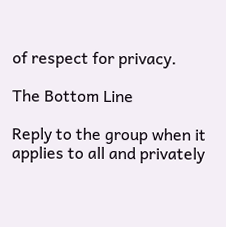of respect for privacy.

The Bottom Line

Reply to the group when it applies to all and privately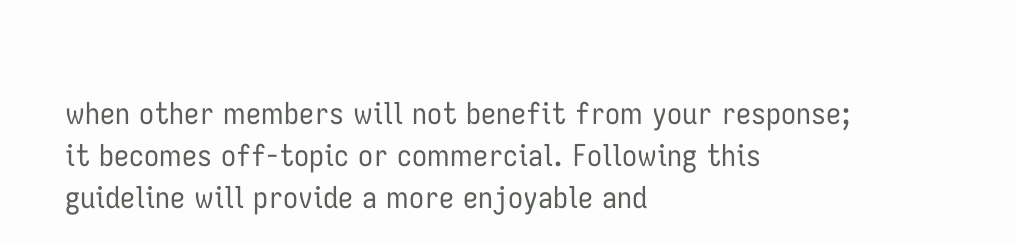when other members will not benefit from your response; it becomes off-topic or commercial. Following this guideline will provide a more enjoyable and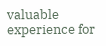valuable experience for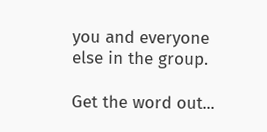you and everyone else in the group.

Get the word out...